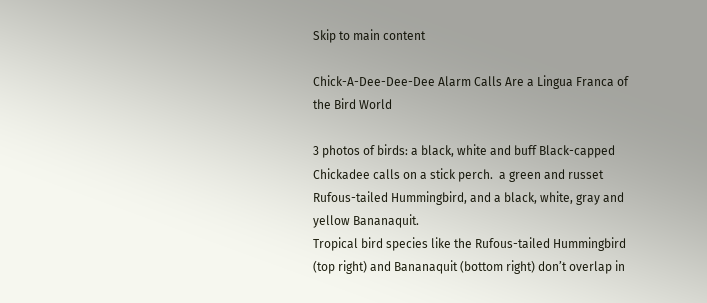Skip to main content

Chick-A-Dee-Dee-Dee Alarm Calls Are a Lingua Franca of the Bird World

3 photos of birds: a black, white and buff Black-capped Chickadee calls on a stick perch.  a green and russet Rufous-tailed Hummingbird, and a black, white, gray and yellow Bananaquit.
Tropical bird species like the Rufous-tailed Hummingbird (top right) and Bananaquit (bottom right) don’t overlap in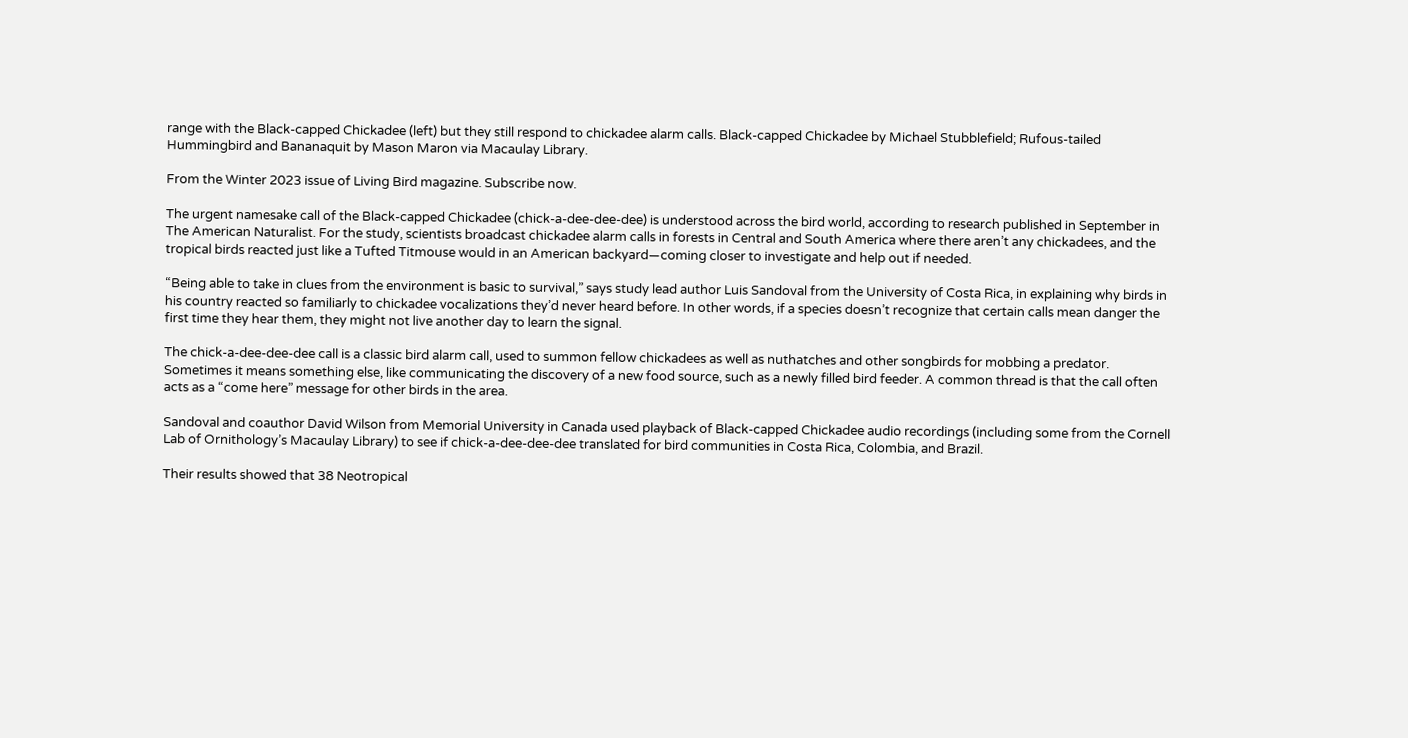range with the Black-capped Chickadee (left) but they still respond to chickadee alarm calls. Black-capped Chickadee by Michael Stubblefield; Rufous-tailed Hummingbird and Bananaquit by Mason Maron via Macaulay Library.

From the Winter 2023 issue of Living Bird magazine. Subscribe now.

The urgent namesake call of the Black-capped Chickadee (chick-a-dee-dee-dee) is understood across the bird world, according to research published in September in The American Naturalist. For the study, scientists broadcast chickadee alarm calls in forests in Central and South America where there aren’t any chickadees, and the tropical birds reacted just like a Tufted Titmouse would in an American backyard—coming closer to investigate and help out if needed.

“Being able to take in clues from the environment is basic to survival,” says study lead author Luis Sandoval from the University of Costa Rica, in explaining why birds in his country reacted so familiarly to chickadee vocalizations they’d never heard before. In other words, if a species doesn’t recognize that certain calls mean danger the first time they hear them, they might not live another day to learn the signal.

The chick-a-dee-dee-dee call is a classic bird alarm call, used to summon fellow chickadees as well as nuthatches and other songbirds for mobbing a predator. Sometimes it means something else, like communicating the discovery of a new food source, such as a newly filled bird feeder. A common thread is that the call often acts as a “come here” message for other birds in the area.

Sandoval and coauthor David Wilson from Memorial University in Canada used playback of Black-capped Chickadee audio recordings (including some from the Cornell Lab of Ornithology’s Macaulay Library) to see if chick-a-dee-dee-dee translated for bird communities in Costa Rica, Colombia, and Brazil.

Their results showed that 38 Neotropical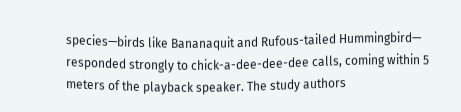species—birds like Bananaquit and Rufous-tailed Hummingbird— responded strongly to chick-a-dee-dee-dee calls, coming within 5 meters of the playback speaker. The study authors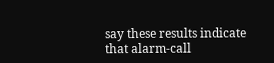say these results indicate that alarm-call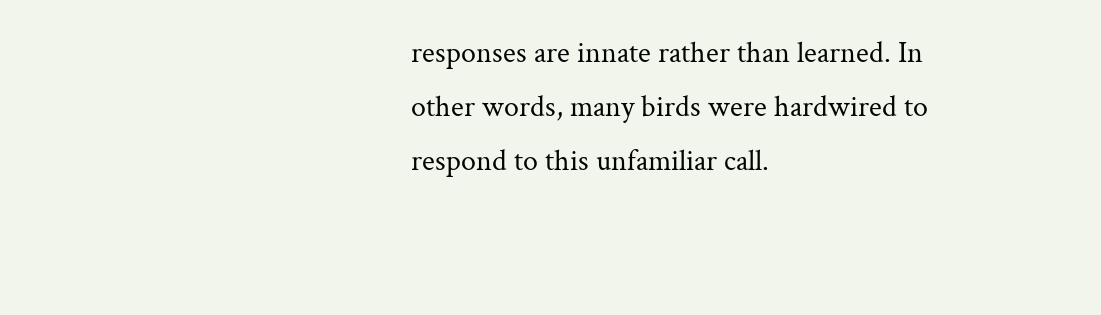responses are innate rather than learned. In other words, many birds were hardwired to respond to this unfamiliar call.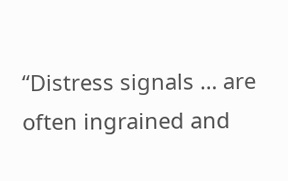“Distress signals … are often ingrained and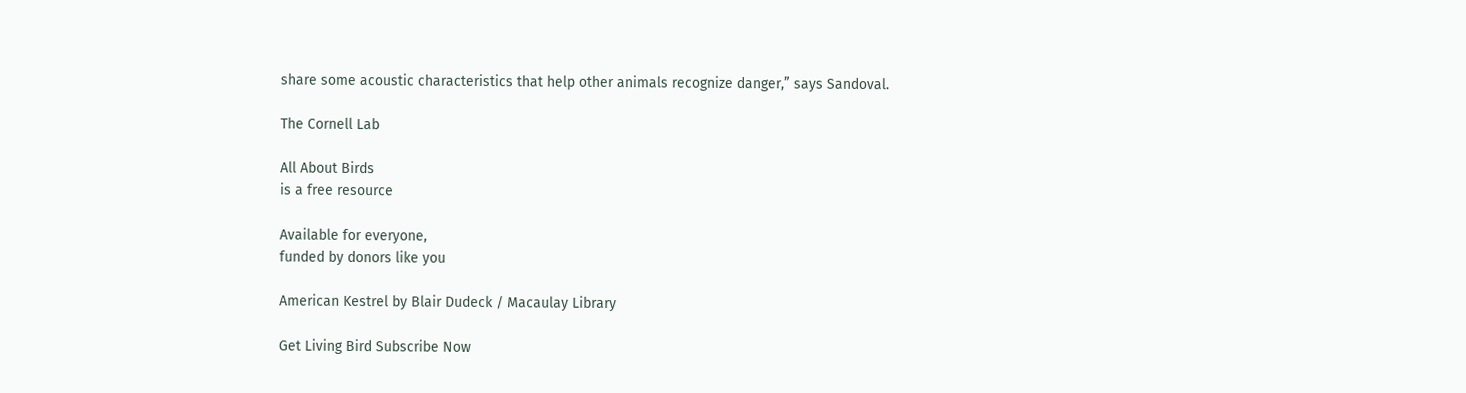share some acoustic characteristics that help other animals recognize danger,” says Sandoval.

The Cornell Lab

All About Birds
is a free resource

Available for everyone,
funded by donors like you

American Kestrel by Blair Dudeck / Macaulay Library

Get Living Bird Subscribe Now